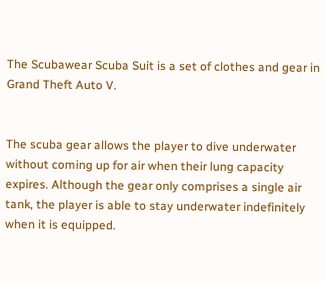The Scubawear Scuba Suit is a set of clothes and gear in Grand Theft Auto V.


The scuba gear allows the player to dive underwater without coming up for air when their lung capacity expires. Although the gear only comprises a single air tank, the player is able to stay underwater indefinitely when it is equipped.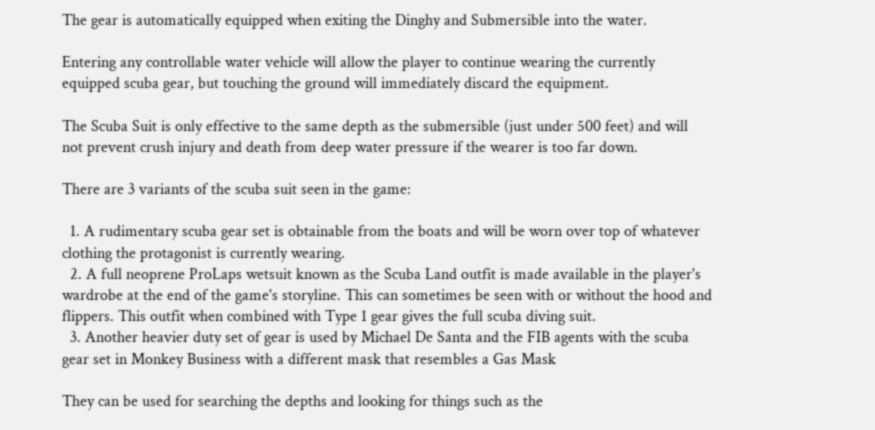The gear is automatically equipped when exiting the Dinghy and Submersible into the water.

Entering any controllable water vehicle will allow the player to continue wearing the currently equipped scuba gear, but touching the ground will immediately discard the equipment.

The Scuba Suit is only effective to the same depth as the submersible (just under 500 feet) and will not prevent crush injury and death from deep water pressure if the wearer is too far down.

There are 3 variants of the scuba suit seen in the game:

  1. A rudimentary scuba gear set is obtainable from the boats and will be worn over top of whatever clothing the protagonist is currently wearing.
  2. A full neoprene ProLaps wetsuit known as the Scuba Land outfit is made available in the player's wardrobe at the end of the game's storyline. This can sometimes be seen with or without the hood and flippers. This outfit when combined with Type 1 gear gives the full scuba diving suit.
  3. Another heavier duty set of gear is used by Michael De Santa and the FIB agents with the scuba gear set in Monkey Business with a different mask that resembles a Gas Mask

They can be used for searching the depths and looking for things such as the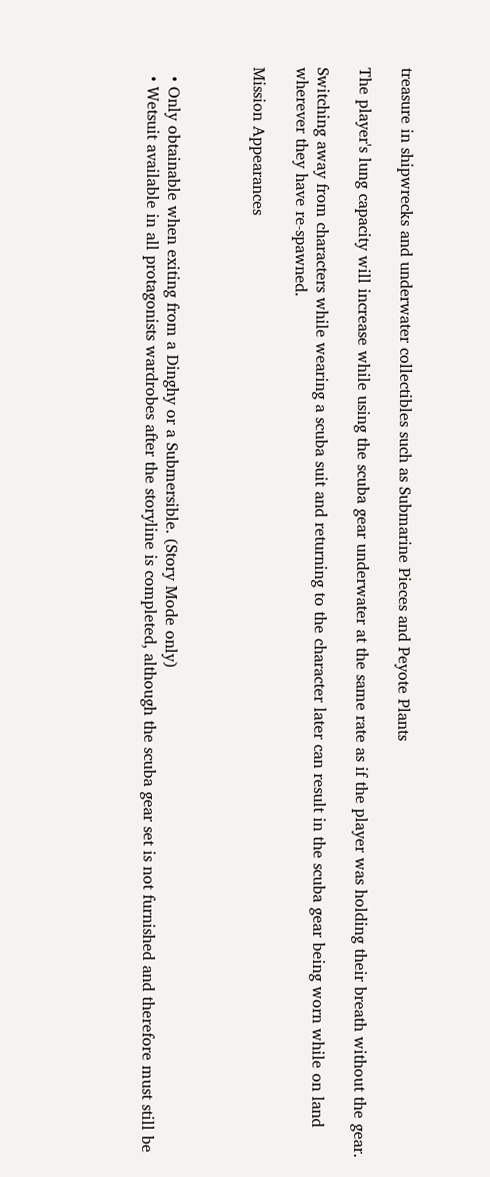treasure in shipwrecks and underwater collectibles such as Submarine Pieces and Peyote Plants

The player's lung capacity will increase while using the scuba gear underwater at the same rate as if the player was holding their breath without the gear.

Switching away from characters while wearing a scuba suit and returning to the character later can result in the scuba gear being worn while on land wherever they have re-spawned.

Mission Appearances



  • Only obtainable when exiting from a Dinghy or a Submersible. (Story Mode only)
  • Wetsuit available in all protagonists wardrobes after the storyline is completed, although the scuba gear set is not furnished and therefore must still be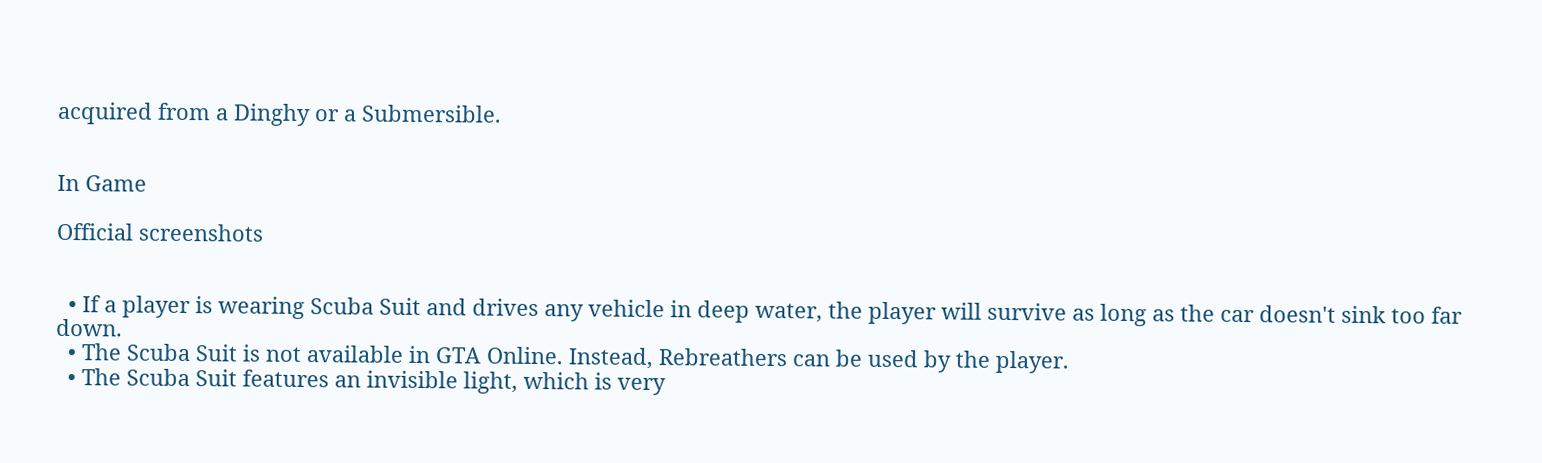acquired from a Dinghy or a Submersible.


In Game

Official screenshots


  • If a player is wearing Scuba Suit and drives any vehicle in deep water, the player will survive as long as the car doesn't sink too far down.
  • The Scuba Suit is not available in GTA Online. Instead, Rebreathers can be used by the player.
  • The Scuba Suit features an invisible light, which is very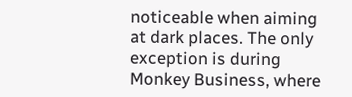noticeable when aiming at dark places. The only exception is during Monkey Business, where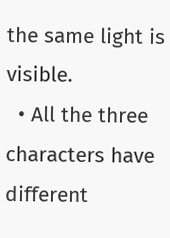the same light is visible.
  • All the three characters have different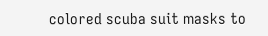colored scuba suit masks to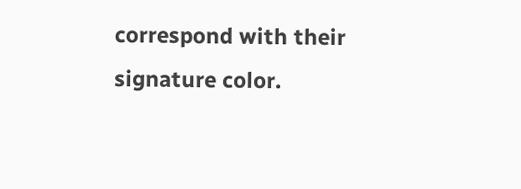correspond with their signature color.